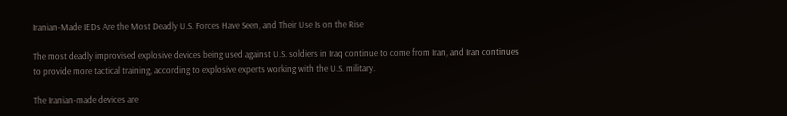Iranian-Made IEDs Are the Most Deadly U.S. Forces Have Seen, and Their Use Is on the Rise

The most deadly improvised explosive devices being used against U.S. soldiers in Iraq continue to come from Iran, and Iran continues to provide more tactical training, according to explosive experts working with the U.S. military.

The Iranian-made devices are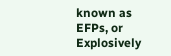known as EFPs, or Explosively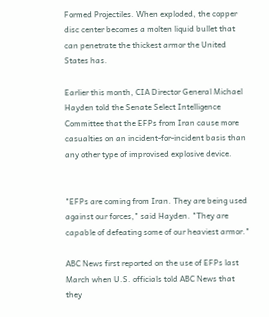Formed Projectiles. When exploded, the copper disc center becomes a molten liquid bullet that can penetrate the thickest armor the United States has.

Earlier this month, CIA Director General Michael Hayden told the Senate Select Intelligence Committee that the EFPs from Iran cause more casualties on an incident-for-incident basis than any other type of improvised explosive device.


"EFPs are coming from Iran. They are being used against our forces," said Hayden. "They are capable of defeating some of our heaviest armor."

ABC News first reported on the use of EFPs last March when U.S. officials told ABC News that they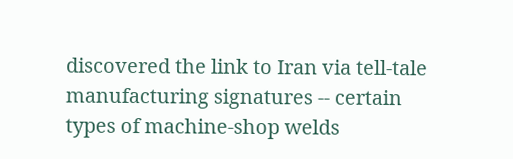discovered the link to Iran via tell-tale manufacturing signatures -- certain types of machine-shop welds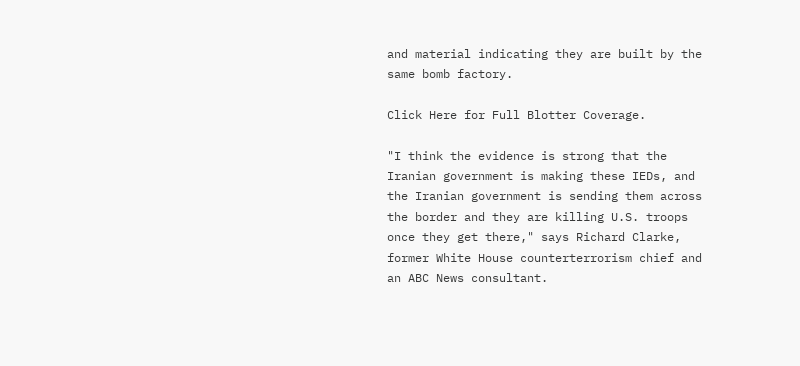and material indicating they are built by the same bomb factory.

Click Here for Full Blotter Coverage.

"I think the evidence is strong that the Iranian government is making these IEDs, and the Iranian government is sending them across the border and they are killing U.S. troops once they get there," says Richard Clarke, former White House counterterrorism chief and an ABC News consultant.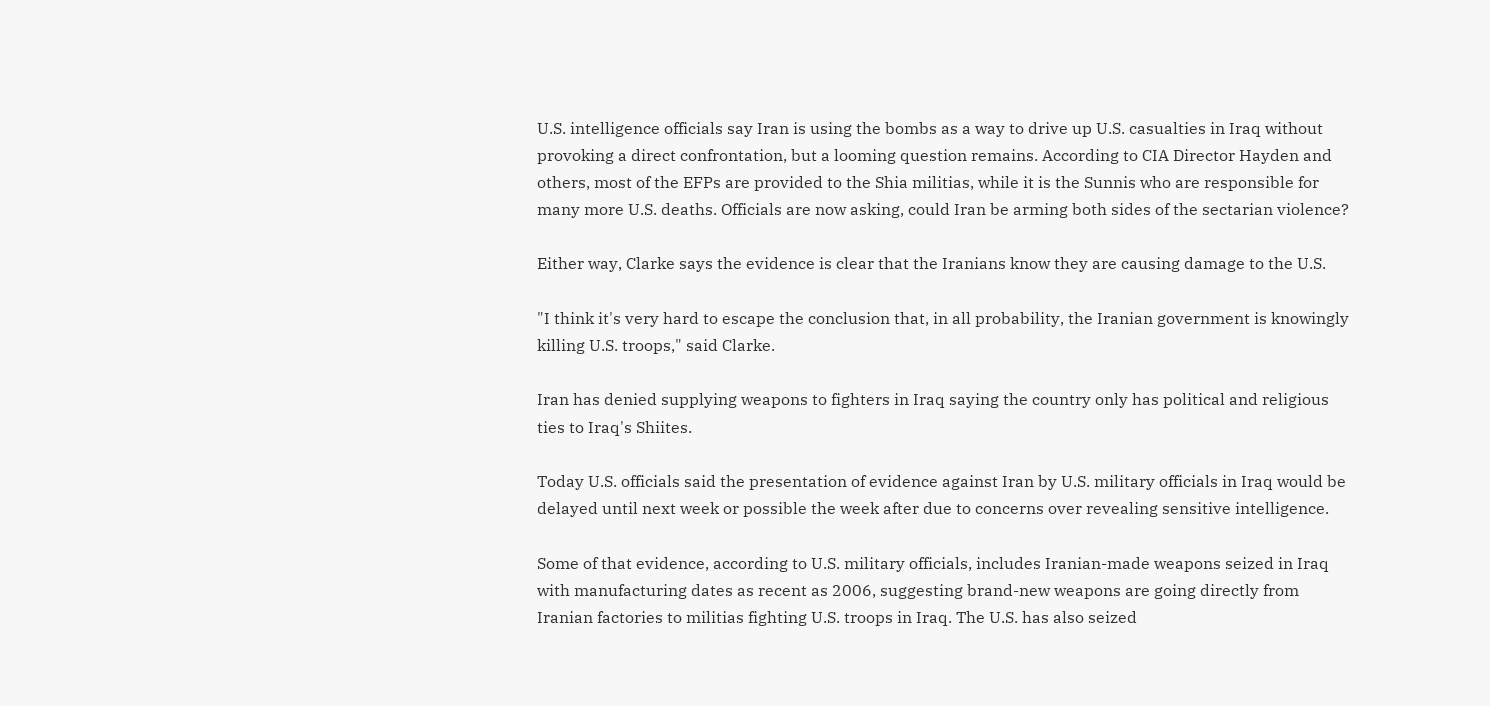U.S. intelligence officials say Iran is using the bombs as a way to drive up U.S. casualties in Iraq without provoking a direct confrontation, but a looming question remains. According to CIA Director Hayden and others, most of the EFPs are provided to the Shia militias, while it is the Sunnis who are responsible for many more U.S. deaths. Officials are now asking, could Iran be arming both sides of the sectarian violence?

Either way, Clarke says the evidence is clear that the Iranians know they are causing damage to the U.S.

"I think it's very hard to escape the conclusion that, in all probability, the Iranian government is knowingly killing U.S. troops," said Clarke.

Iran has denied supplying weapons to fighters in Iraq saying the country only has political and religious ties to Iraq's Shiites.

Today U.S. officials said the presentation of evidence against Iran by U.S. military officials in Iraq would be delayed until next week or possible the week after due to concerns over revealing sensitive intelligence.

Some of that evidence, according to U.S. military officials, includes Iranian-made weapons seized in Iraq with manufacturing dates as recent as 2006, suggesting brand-new weapons are going directly from Iranian factories to militias fighting U.S. troops in Iraq. The U.S. has also seized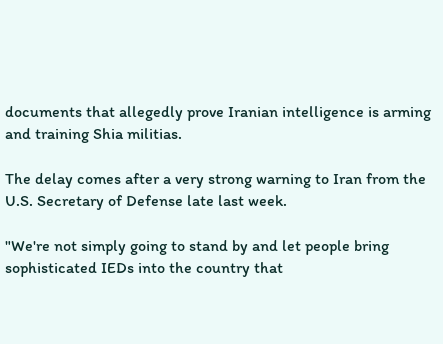documents that allegedly prove Iranian intelligence is arming and training Shia militias.

The delay comes after a very strong warning to Iran from the U.S. Secretary of Defense late last week.

"We're not simply going to stand by and let people bring sophisticated IEDs into the country that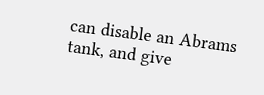can disable an Abrams tank, and give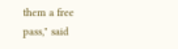them a free pass," said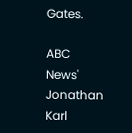Gates.

ABC News' Jonathan Karl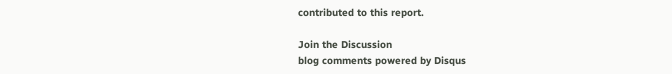contributed to this report.

Join the Discussion
blog comments powered by Disqus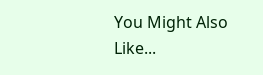You Might Also Like...